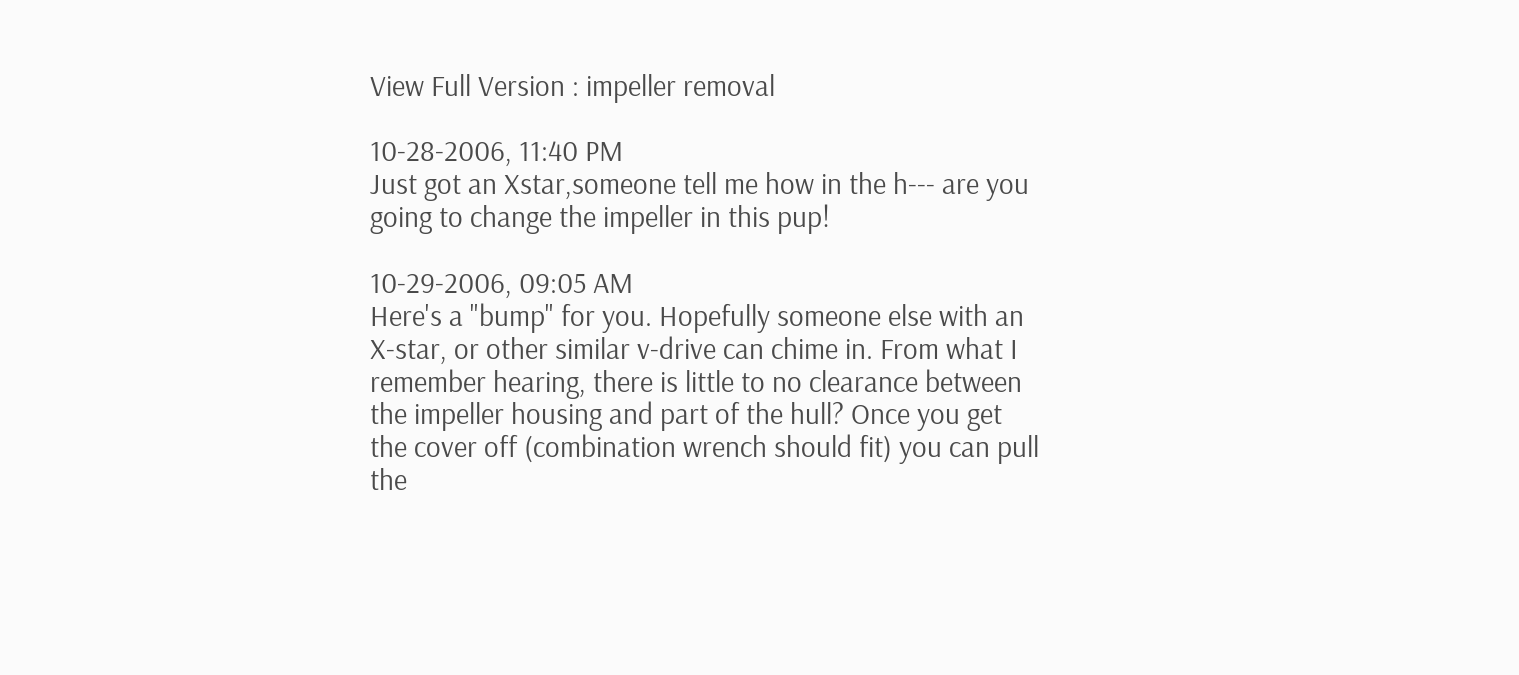View Full Version : impeller removal

10-28-2006, 11:40 PM
Just got an Xstar,someone tell me how in the h--- are you going to change the impeller in this pup!

10-29-2006, 09:05 AM
Here's a "bump" for you. Hopefully someone else with an X-star, or other similar v-drive can chime in. From what I remember hearing, there is little to no clearance between the impeller housing and part of the hull? Once you get the cover off (combination wrench should fit) you can pull the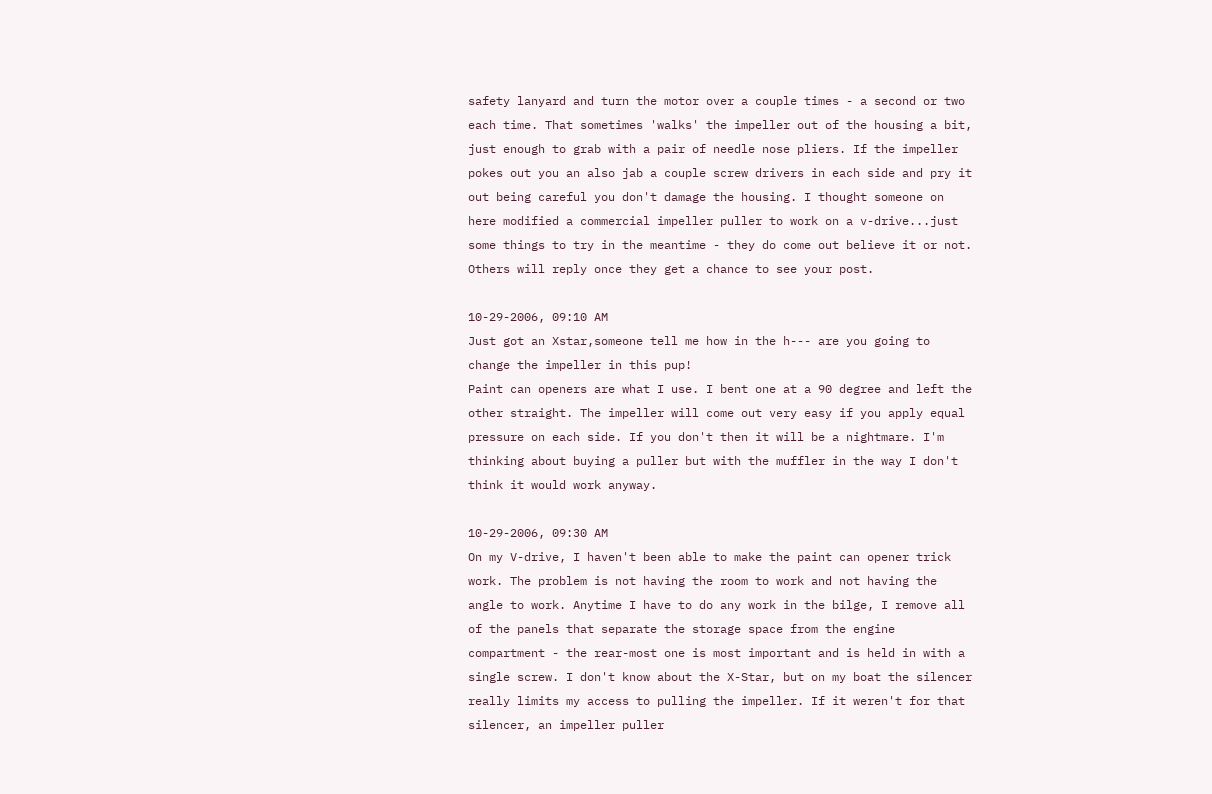safety lanyard and turn the motor over a couple times - a second or two each time. That sometimes 'walks' the impeller out of the housing a bit, just enough to grab with a pair of needle nose pliers. If the impeller pokes out you an also jab a couple screw drivers in each side and pry it out being careful you don't damage the housing. I thought someone on here modified a commercial impeller puller to work on a v-drive...just some things to try in the meantime - they do come out believe it or not. Others will reply once they get a chance to see your post.

10-29-2006, 09:10 AM
Just got an Xstar,someone tell me how in the h--- are you going to change the impeller in this pup!
Paint can openers are what I use. I bent one at a 90 degree and left the other straight. The impeller will come out very easy if you apply equal pressure on each side. If you don't then it will be a nightmare. I'm thinking about buying a puller but with the muffler in the way I don't think it would work anyway.

10-29-2006, 09:30 AM
On my V-drive, I haven't been able to make the paint can opener trick work. The problem is not having the room to work and not having the angle to work. Anytime I have to do any work in the bilge, I remove all of the panels that separate the storage space from the engine compartment - the rear-most one is most important and is held in with a single screw. I don't know about the X-Star, but on my boat the silencer really limits my access to pulling the impeller. If it weren't for that silencer, an impeller puller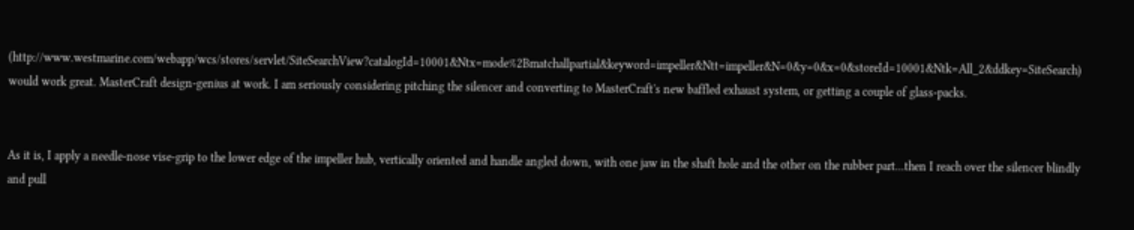(http://www.westmarine.com/webapp/wcs/stores/servlet/SiteSearchView?catalogId=10001&Ntx=mode%2Bmatchallpartial&keyword=impeller&Ntt=impeller&N=0&y=0&x=0&storeId=10001&Ntk=All_2&ddkey=SiteSearch) would work great. MasterCraft design-genius at work. I am seriously considering pitching the silencer and converting to MasterCraft's new baffled exhaust system, or getting a couple of glass-packs.


As it is, I apply a needle-nose vise-grip to the lower edge of the impeller hub, vertically oriented and handle angled down, with one jaw in the shaft hole and the other on the rubber part...then I reach over the silencer blindly and pull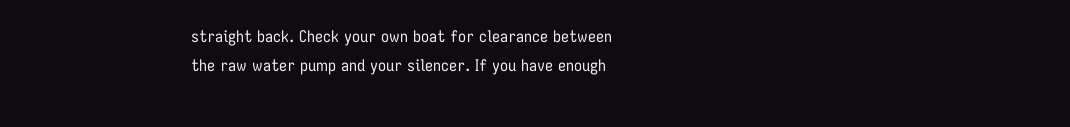straight back. Check your own boat for clearance between the raw water pump and your silencer. If you have enough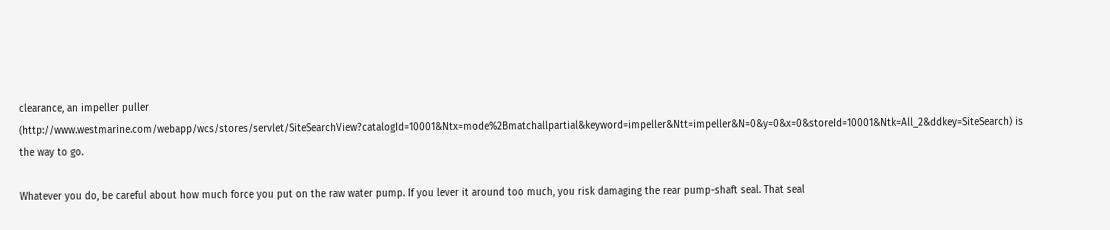clearance, an impeller puller (http://www.westmarine.com/webapp/wcs/stores/servlet/SiteSearchView?catalogId=10001&Ntx=mode%2Bmatchallpartial&keyword=impeller&Ntt=impeller&N=0&y=0&x=0&storeId=10001&Ntk=All_2&ddkey=SiteSearch) is the way to go.

Whatever you do, be careful about how much force you put on the raw water pump. If you lever it around too much, you risk damaging the rear pump-shaft seal. That seal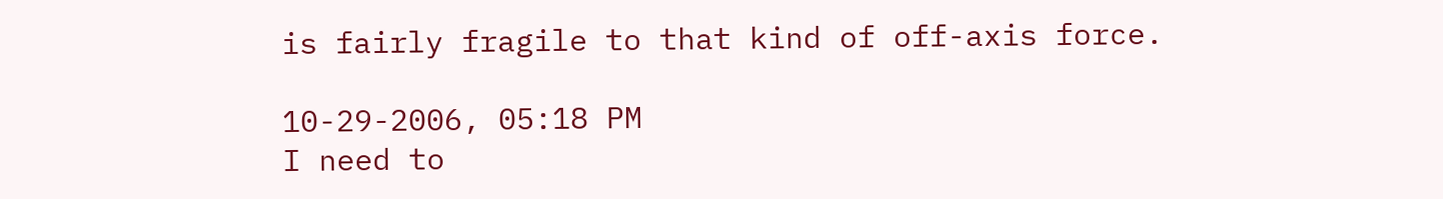is fairly fragile to that kind of off-axis force.

10-29-2006, 05:18 PM
I need to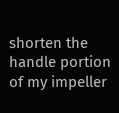shorten the handle portion of my impeller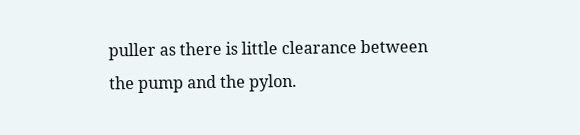puller as there is little clearance between the pump and the pylon.